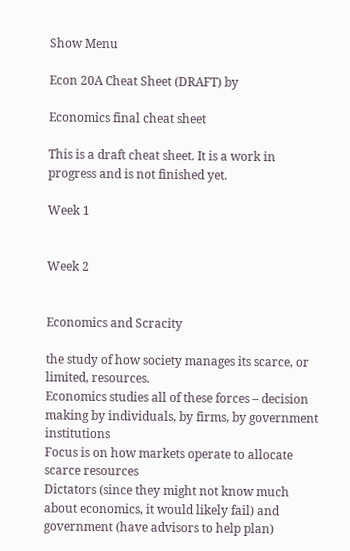Show Menu

Econ 20A Cheat Sheet (DRAFT) by

Economics final cheat sheet

This is a draft cheat sheet. It is a work in progress and is not finished yet.

Week 1


Week 2


Economics and Scracity

the study of how society manages its scarce, or limited, resources.
Economics studies all of these forces – decision making by individuals, by firms, by government institutions
Focus is on how markets operate to allocate scarce resources
Dictators (since they might not know much about economics, it would likely fail) and government (have advisors to help plan)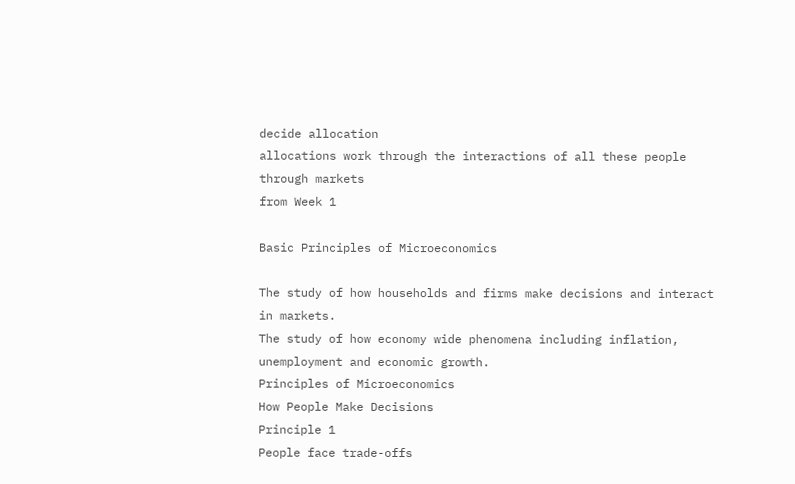decide allocation
allocations work through the interactions of all these people through markets
from Week 1

Basic Principles of Microeconomics

The study of how households and firms make decisions and interact in markets.
The study of how economy wide phenomena including inflation, unemployment and economic growth.
Principles of Microeconomics
How People Make Decisions
Principle 1
People face trade-offs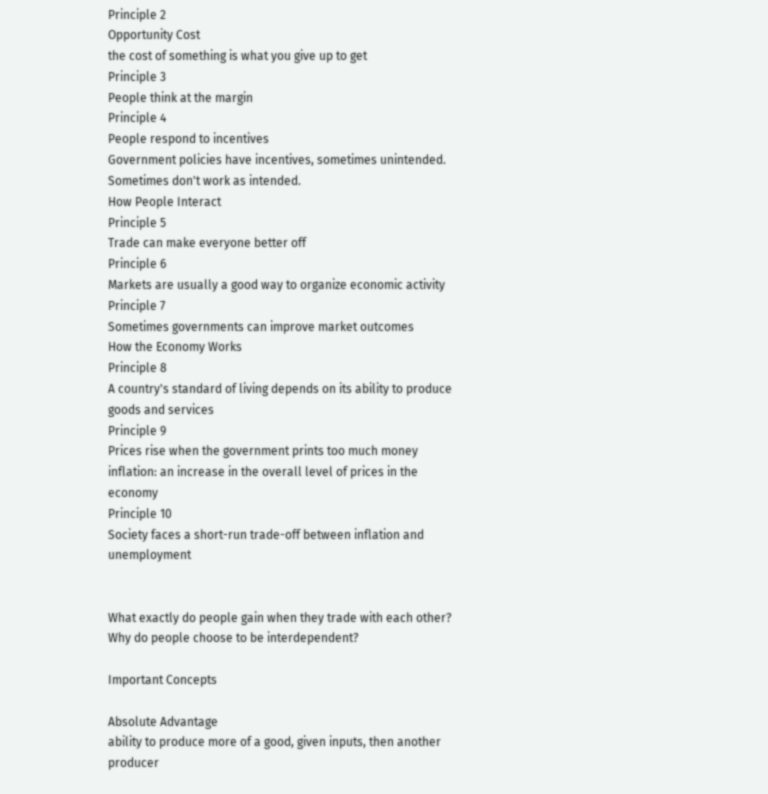Principle 2
Opportunity Cost
the cost of something is what you give up to get
Principle 3
People think at the margin
Principle 4
People respond to incentives
Government policies have incentives, sometimes unintended. Sometimes don't work as intended.
How People Interact
Principle 5
Trade can make everyone better off
Principle 6
Markets are usually a good way to organize economic activity
Principle 7
Sometimes governments can improve market outcomes
How the Economy Works
Principle 8
A country's standard of living depends on its ability to produce goods and services
Principle 9
Prices rise when the government prints too much money
inflation: an increase in the overall level of prices in the economy
Principle 10
Society faces a short-run trade-off between inflation and unemployment


What exactly do people gain when they trade with each other?
Why do people choose to be interdependent?

Important Concepts

Absolute Advantage
ability to produce more of a good, given inputs, then another producer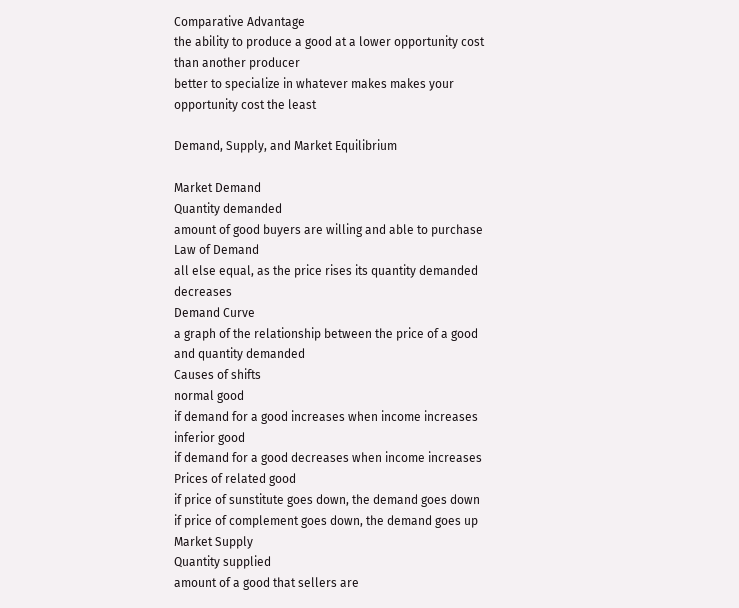Comparative Advantage
the ability to produce a good at a lower opportunity cost than another producer
better to specialize in whatever makes makes your opportunity cost the least

Demand, Supply, and Market Equilibrium

Market Demand
Quantity demanded
amount of good buyers are willing and able to purchase
Law of Demand
all else equal, as the price rises its quantity demanded decreases
Demand Curve
a graph of the relationship between the price of a good and quantity demanded
Causes of shifts
normal good
if demand for a good increases when income increases
inferior good
if demand for a good decreases when income increases
Prices of related good
if price of sunstitute goes down, the demand goes down
if price of complement goes down, the demand goes up
Market Supply
Quantity supplied
amount of a good that sellers are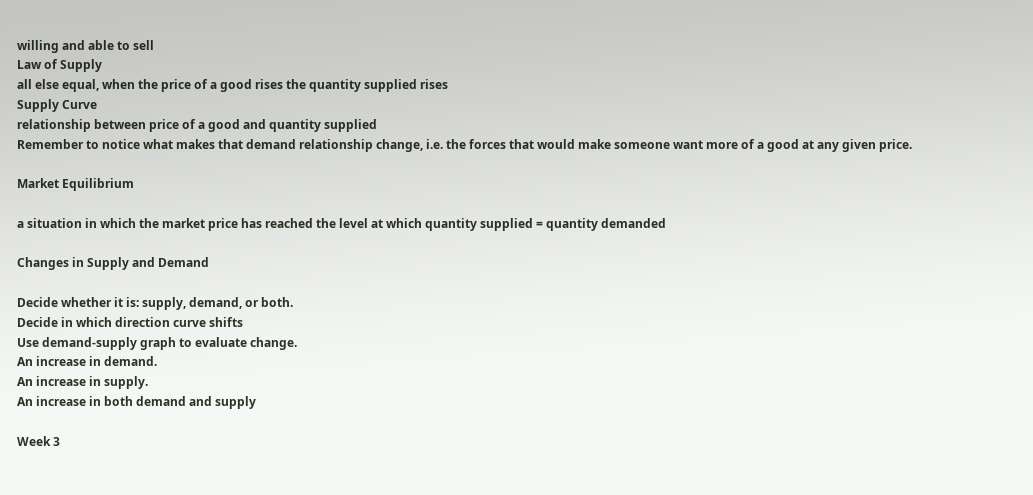willing and able to sell
Law of Supply
all else equal, when the price of a good rises the quantity supplied rises
Supply Curve
relationship between price of a good and quantity supplied
Remember to notice what makes that demand relationship change, i.e. the forces that would make someone want more of a good at any given price.

Market Equilibrium

a situation in which the market price has reached the level at which quantity supplied = quantity demanded

Changes in Supply and Demand

Decide whether it is: supply, demand, or both.
Decide in which direction curve shifts
Use demand-supply graph to evaluate change.
An increase in demand.
An increase in supply.
An increase in both demand and supply

Week 3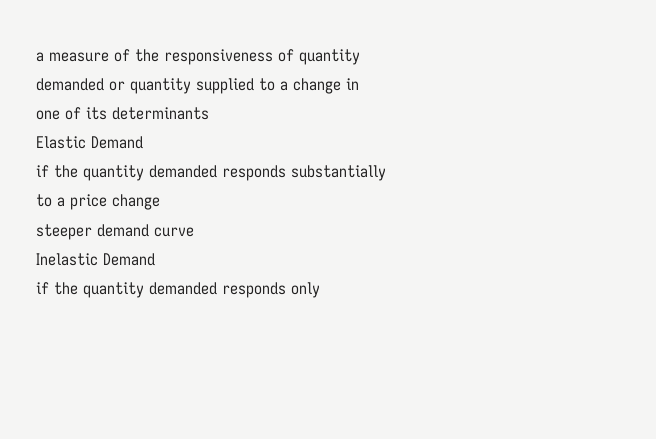a measure of the responsiveness of quantity demanded or quantity supplied to a change in one of its determinants
Elastic Demand
if the quantity demanded responds substantially to a price change
steeper demand curve
Inelastic Demand
if the quantity demanded responds only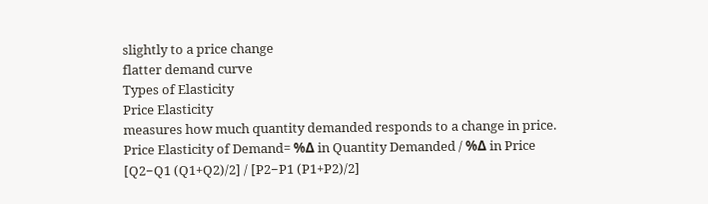slightly to a price change
flatter demand curve
Types of Elasticity
Price Elasticity
measures how much quantity demanded responds to a change in price.
Price Elasticity of Demand= %Δ in Quantity Demanded / %Δ in Price
[Q2−Q1 (Q1+Q2)/2] / [P2−P1 (P1+P2)/2]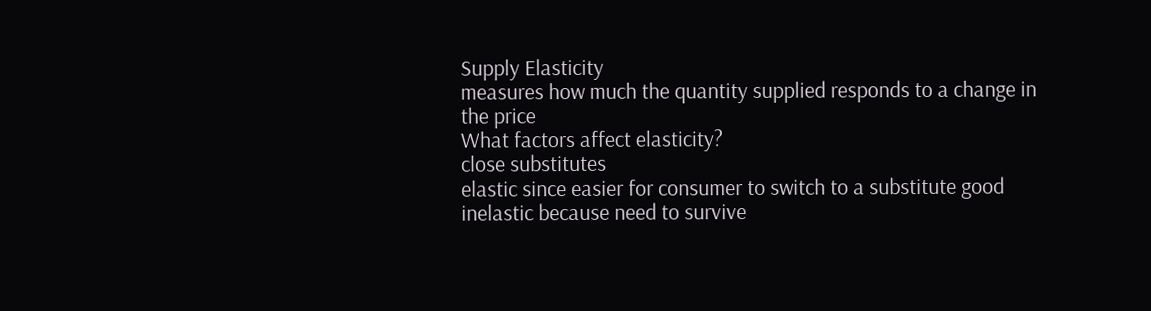Supply Elasticity
measures how much the quantity supplied responds to a change in the price
What factors affect elasticity?
close substitutes
elastic since easier for consumer to switch to a substitute good
inelastic because need to survive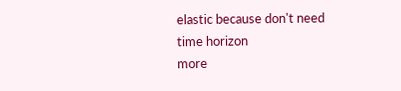elastic because don't need
time horizon
more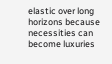elastic over long horizons because necessities can become luxuries